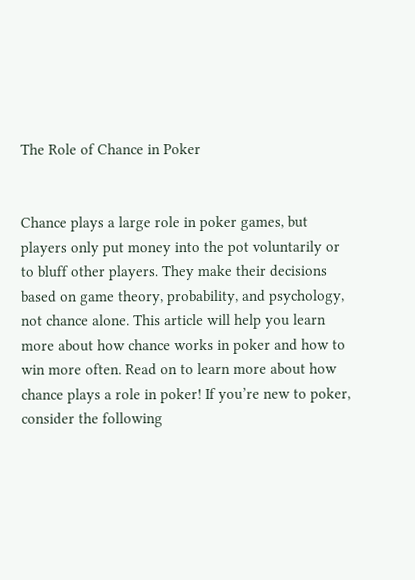The Role of Chance in Poker


Chance plays a large role in poker games, but players only put money into the pot voluntarily or to bluff other players. They make their decisions based on game theory, probability, and psychology, not chance alone. This article will help you learn more about how chance works in poker and how to win more often. Read on to learn more about how chance plays a role in poker! If you’re new to poker, consider the following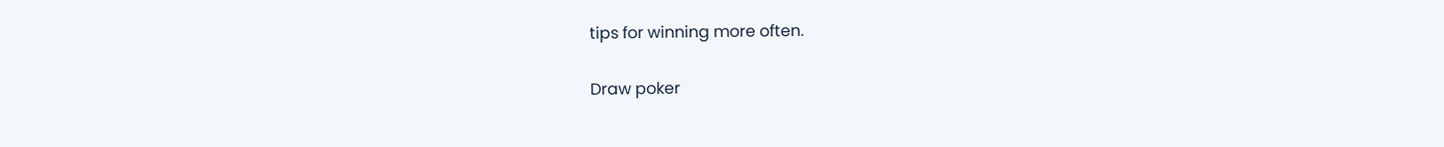tips for winning more often.

Draw poker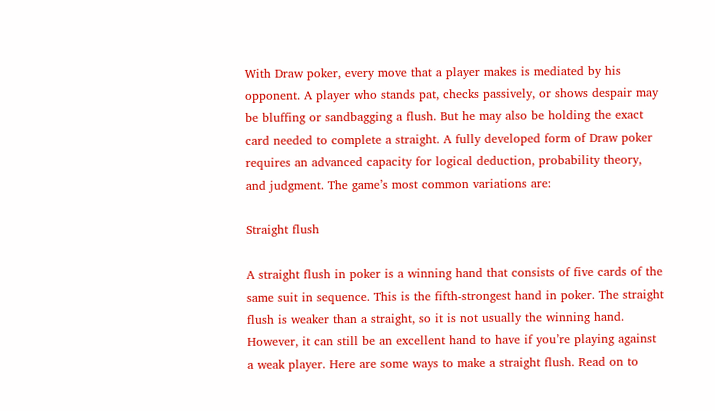With Draw poker, every move that a player makes is mediated by his opponent. A player who stands pat, checks passively, or shows despair may be bluffing or sandbagging a flush. But he may also be holding the exact card needed to complete a straight. A fully developed form of Draw poker requires an advanced capacity for logical deduction, probability theory, and judgment. The game’s most common variations are:

Straight flush

A straight flush in poker is a winning hand that consists of five cards of the same suit in sequence. This is the fifth-strongest hand in poker. The straight flush is weaker than a straight, so it is not usually the winning hand. However, it can still be an excellent hand to have if you’re playing against a weak player. Here are some ways to make a straight flush. Read on to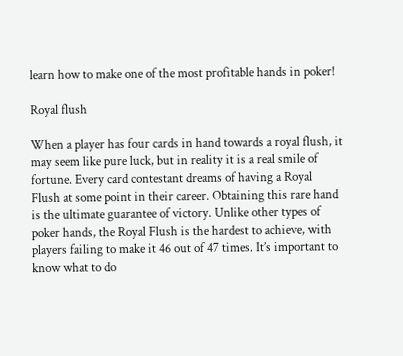learn how to make one of the most profitable hands in poker!

Royal flush

When a player has four cards in hand towards a royal flush, it may seem like pure luck, but in reality it is a real smile of fortune. Every card contestant dreams of having a Royal Flush at some point in their career. Obtaining this rare hand is the ultimate guarantee of victory. Unlike other types of poker hands, the Royal Flush is the hardest to achieve, with players failing to make it 46 out of 47 times. It’s important to know what to do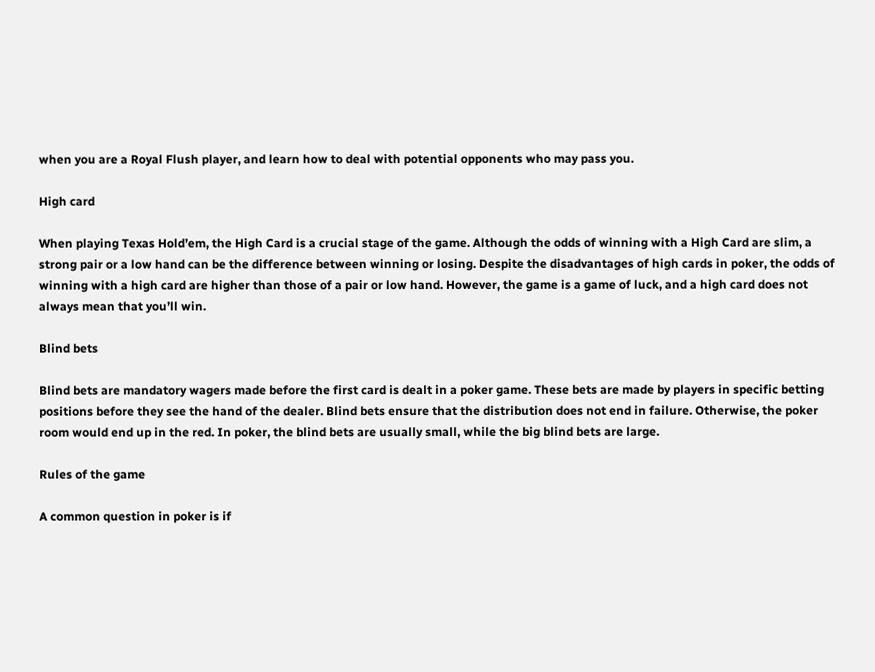when you are a Royal Flush player, and learn how to deal with potential opponents who may pass you.

High card

When playing Texas Hold’em, the High Card is a crucial stage of the game. Although the odds of winning with a High Card are slim, a strong pair or a low hand can be the difference between winning or losing. Despite the disadvantages of high cards in poker, the odds of winning with a high card are higher than those of a pair or low hand. However, the game is a game of luck, and a high card does not always mean that you’ll win.

Blind bets

Blind bets are mandatory wagers made before the first card is dealt in a poker game. These bets are made by players in specific betting positions before they see the hand of the dealer. Blind bets ensure that the distribution does not end in failure. Otherwise, the poker room would end up in the red. In poker, the blind bets are usually small, while the big blind bets are large.

Rules of the game

A common question in poker is if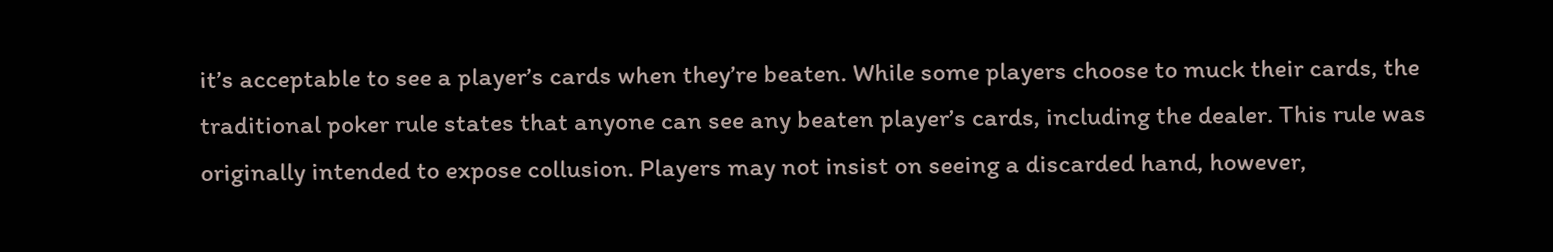it’s acceptable to see a player’s cards when they’re beaten. While some players choose to muck their cards, the traditional poker rule states that anyone can see any beaten player’s cards, including the dealer. This rule was originally intended to expose collusion. Players may not insist on seeing a discarded hand, however,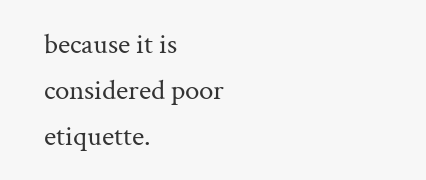because it is considered poor etiquette.